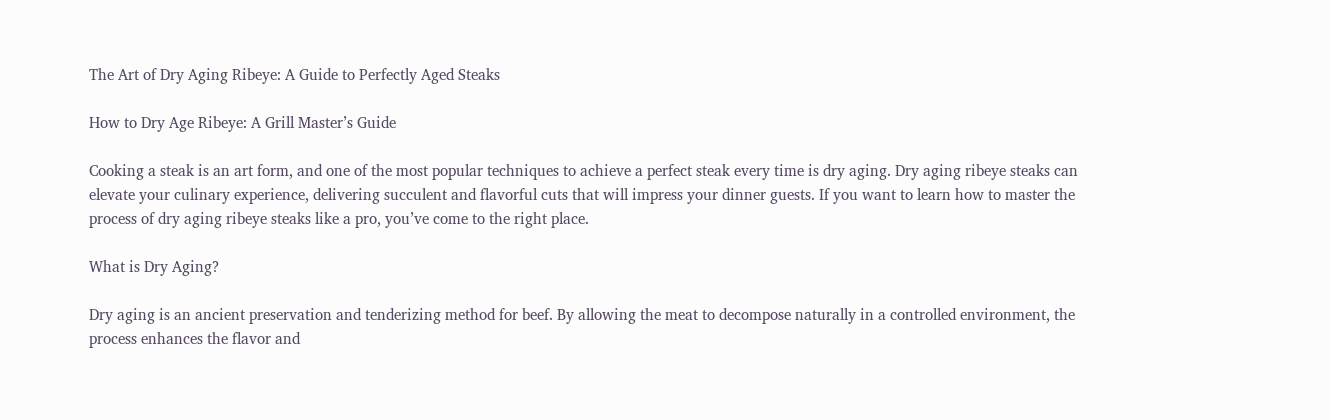The Art of Dry Aging Ribeye: A Guide to Perfectly Aged Steaks

How to Dry Age Ribeye: A Grill Master’s Guide

Cooking a steak is an art form, and one of the most popular techniques to achieve a perfect steak every time is dry aging. Dry aging ribeye steaks can elevate your culinary experience, delivering succulent and flavorful cuts that will impress your dinner guests. If you want to learn how to master the process of dry aging ribeye steaks like a pro, you’ve come to the right place.

What is Dry Aging?

Dry aging is an ancient preservation and tenderizing method for beef. By allowing the meat to decompose naturally in a controlled environment, the process enhances the flavor and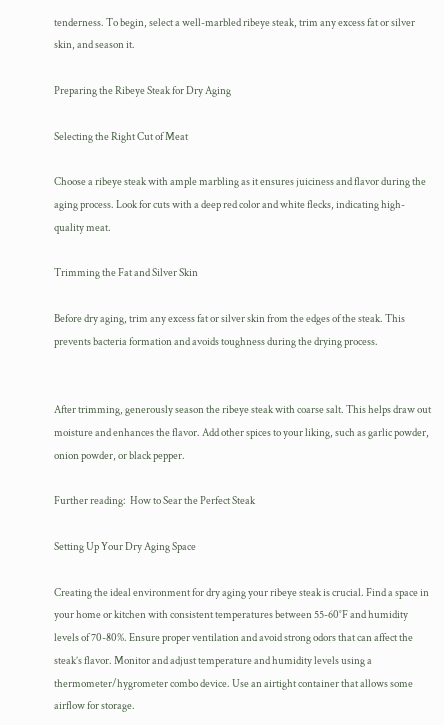tenderness. To begin, select a well-marbled ribeye steak, trim any excess fat or silver skin, and season it.

Preparing the Ribeye Steak for Dry Aging

Selecting the Right Cut of Meat

Choose a ribeye steak with ample marbling as it ensures juiciness and flavor during the aging process. Look for cuts with a deep red color and white flecks, indicating high-quality meat.

Trimming the Fat and Silver Skin

Before dry aging, trim any excess fat or silver skin from the edges of the steak. This prevents bacteria formation and avoids toughness during the drying process.


After trimming, generously season the ribeye steak with coarse salt. This helps draw out moisture and enhances the flavor. Add other spices to your liking, such as garlic powder, onion powder, or black pepper.

Further reading:  How to Sear the Perfect Steak

Setting Up Your Dry Aging Space

Creating the ideal environment for dry aging your ribeye steak is crucial. Find a space in your home or kitchen with consistent temperatures between 55-60°F and humidity levels of 70-80%. Ensure proper ventilation and avoid strong odors that can affect the steak’s flavor. Monitor and adjust temperature and humidity levels using a thermometer/hygrometer combo device. Use an airtight container that allows some airflow for storage.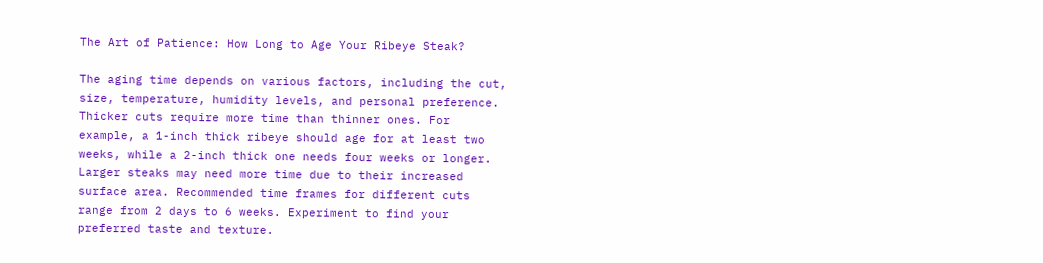The Art of Patience: How Long to Age Your Ribeye Steak?

The aging time depends on various factors, including the cut, size, temperature, humidity levels, and personal preference. Thicker cuts require more time than thinner ones. For example, a 1-inch thick ribeye should age for at least two weeks, while a 2-inch thick one needs four weeks or longer. Larger steaks may need more time due to their increased surface area. Recommended time frames for different cuts range from 2 days to 6 weeks. Experiment to find your preferred taste and texture.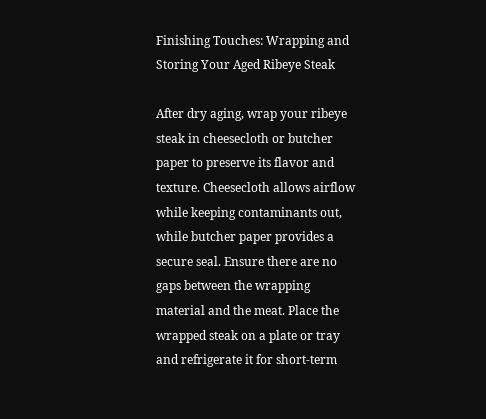Finishing Touches: Wrapping and Storing Your Aged Ribeye Steak

After dry aging, wrap your ribeye steak in cheesecloth or butcher paper to preserve its flavor and texture. Cheesecloth allows airflow while keeping contaminants out, while butcher paper provides a secure seal. Ensure there are no gaps between the wrapping material and the meat. Place the wrapped steak on a plate or tray and refrigerate it for short-term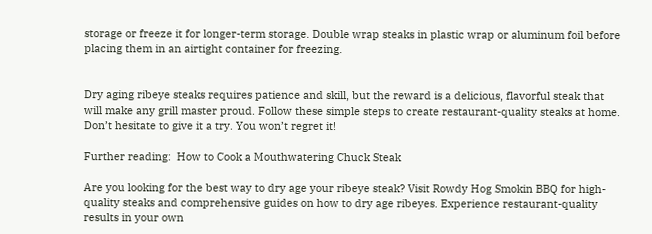storage or freeze it for longer-term storage. Double wrap steaks in plastic wrap or aluminum foil before placing them in an airtight container for freezing.


Dry aging ribeye steaks requires patience and skill, but the reward is a delicious, flavorful steak that will make any grill master proud. Follow these simple steps to create restaurant-quality steaks at home. Don’t hesitate to give it a try. You won’t regret it!

Further reading:  How to Cook a Mouthwatering Chuck Steak

Are you looking for the best way to dry age your ribeye steak? Visit Rowdy Hog Smokin BBQ for high-quality steaks and comprehensive guides on how to dry age ribeyes. Experience restaurant-quality results in your own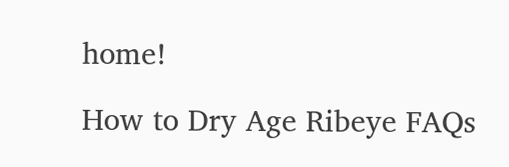home!

How to Dry Age Ribeye FAQs